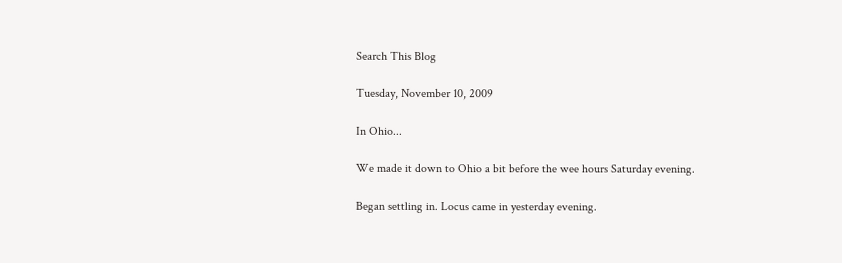Search This Blog

Tuesday, November 10, 2009

In Ohio...

We made it down to Ohio a bit before the wee hours Saturday evening.

Began settling in. Locus came in yesterday evening.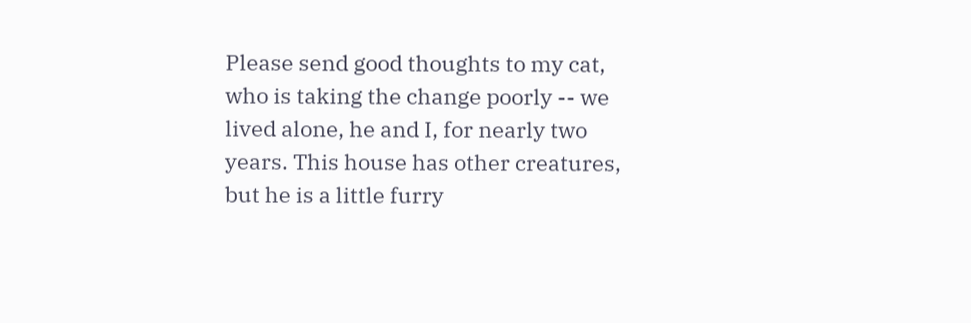Please send good thoughts to my cat, who is taking the change poorly -- we lived alone, he and I, for nearly two years. This house has other creatures, but he is a little furry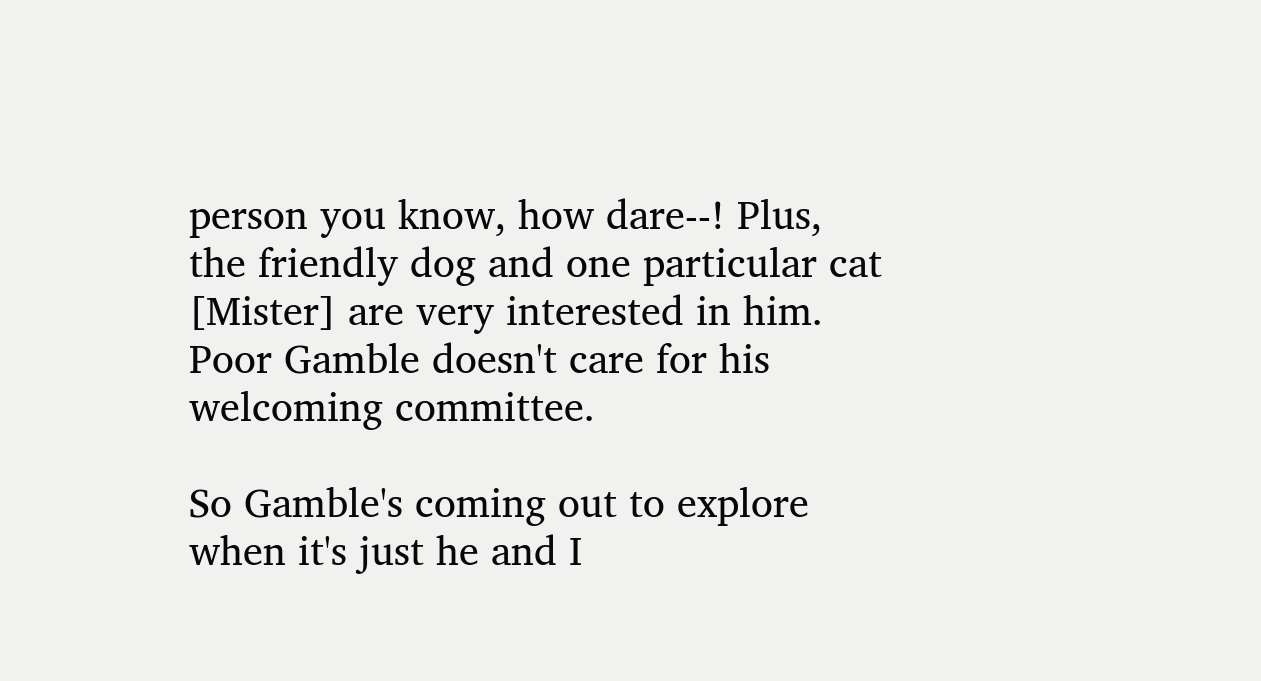person you know, how dare--! Plus, the friendly dog and one particular cat [Mister] are very interested in him. Poor Gamble doesn't care for his welcoming committee.

So Gamble's coming out to explore when it's just he and I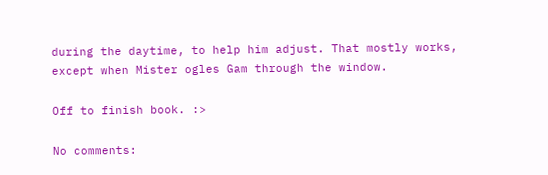during the daytime, to help him adjust. That mostly works, except when Mister ogles Gam through the window.

Off to finish book. :>

No comments: